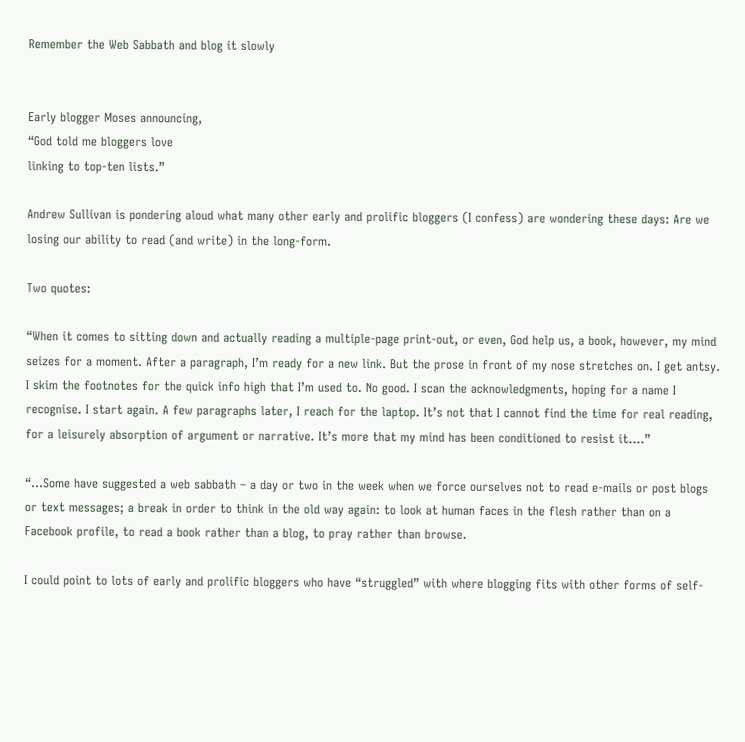Remember the Web Sabbath and blog it slowly


Early blogger Moses announcing,
“God told me bloggers love
linking to top-ten lists.”

Andrew Sullivan is pondering aloud what many other early and prolific bloggers (I confess) are wondering these days: Are we losing our ability to read (and write) in the long-form.

Two quotes:

“When it comes to sitting down and actually reading a multiple-page print-out, or even, God help us, a book, however, my mind seizes for a moment. After a paragraph, I’m ready for a new link. But the prose in front of my nose stretches on. I get antsy. I skim the footnotes for the quick info high that I’m used to. No good. I scan the acknowledgments, hoping for a name I recognise. I start again. A few paragraphs later, I reach for the laptop. It’s not that I cannot find the time for real reading, for a leisurely absorption of argument or narrative. It’s more that my mind has been conditioned to resist it….”

“…Some have suggested a web sabbath – a day or two in the week when we force ourselves not to read e-mails or post blogs or text messages; a break in order to think in the old way again: to look at human faces in the flesh rather than on a Facebook profile, to read a book rather than a blog, to pray rather than browse.

I could point to lots of early and prolific bloggers who have “struggled” with where blogging fits with other forms of self-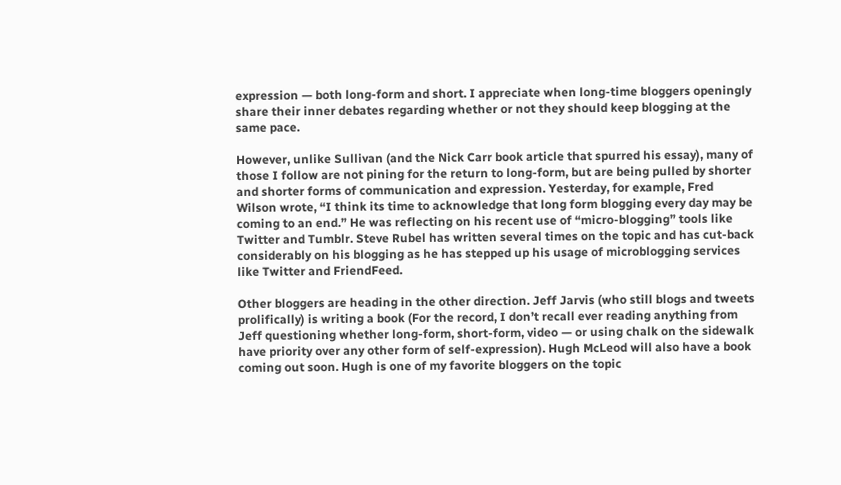expression — both long-form and short. I appreciate when long-time bloggers openingly share their inner debates regarding whether or not they should keep blogging at the same pace.

However, unlike Sullivan (and the Nick Carr book article that spurred his essay), many of those I follow are not pining for the return to long-form, but are being pulled by shorter and shorter forms of communication and expression. Yesterday, for example, Fred Wilson wrote, “I think its time to acknowledge that long form blogging every day may be coming to an end.” He was reflecting on his recent use of “micro-blogging” tools like Twitter and Tumblr. Steve Rubel has written several times on the topic and has cut-back considerably on his blogging as he has stepped up his usage of microblogging services like Twitter and FriendFeed.

Other bloggers are heading in the other direction. Jeff Jarvis (who still blogs and tweets prolifically) is writing a book (For the record, I don’t recall ever reading anything from Jeff questioning whether long-form, short-form, video — or using chalk on the sidewalk have priority over any other form of self-expression). Hugh McLeod will also have a book coming out soon. Hugh is one of my favorite bloggers on the topic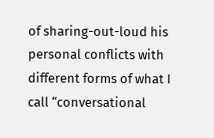of sharing-out-loud his personal conflicts with different forms of what I call “conversational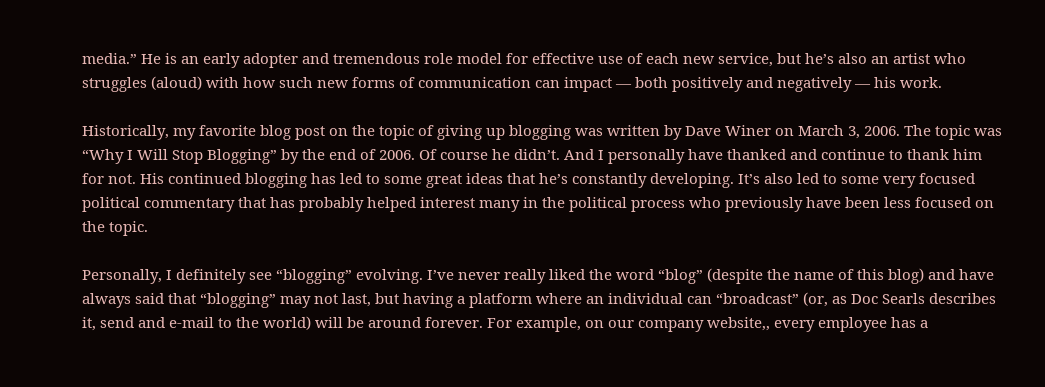media.” He is an early adopter and tremendous role model for effective use of each new service, but he’s also an artist who struggles (aloud) with how such new forms of communication can impact — both positively and negatively — his work.

Historically, my favorite blog post on the topic of giving up blogging was written by Dave Winer on March 3, 2006. The topic was “Why I Will Stop Blogging” by the end of 2006. Of course he didn’t. And I personally have thanked and continue to thank him for not. His continued blogging has led to some great ideas that he’s constantly developing. It’s also led to some very focused political commentary that has probably helped interest many in the political process who previously have been less focused on the topic.

Personally, I definitely see “blogging” evolving. I’ve never really liked the word “blog” (despite the name of this blog) and have always said that “blogging” may not last, but having a platform where an individual can “broadcast” (or, as Doc Searls describes it, send and e-mail to the world) will be around forever. For example, on our company website,, every employee has a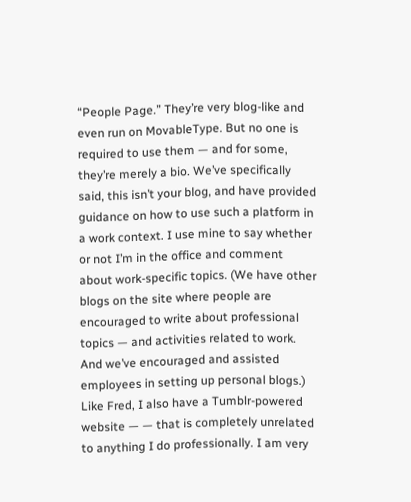“People Page.” They’re very blog-like and even run on MovableType. But no one is required to use them — and for some, they’re merely a bio. We’ve specifically said, this isn’t your blog, and have provided guidance on how to use such a platform in a work context. I use mine to say whether or not I’m in the office and comment about work-specific topics. (We have other blogs on the site where people are encouraged to write about professional topics — and activities related to work. And we’ve encouraged and assisted employees in setting up personal blogs.) Like Fred, I also have a Tumblr-powered website — — that is completely unrelated to anything I do professionally. I am very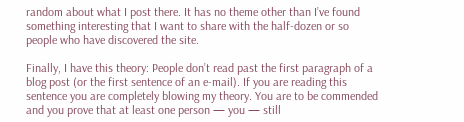random about what I post there. It has no theme other than I’ve found something interesting that I want to share with the half-dozen or so people who have discovered the site.

Finally, I have this theory: People don’t read past the first paragraph of a blog post (or the first sentence of an e-mail). If you are reading this sentence you are completely blowing my theory. You are to be commended and you prove that at least one person — you — still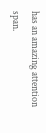has an amazing attention span.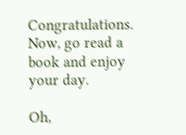Congratulations. Now, go read a book and enjoy your day.

Oh,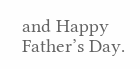and Happy Father’s Day.